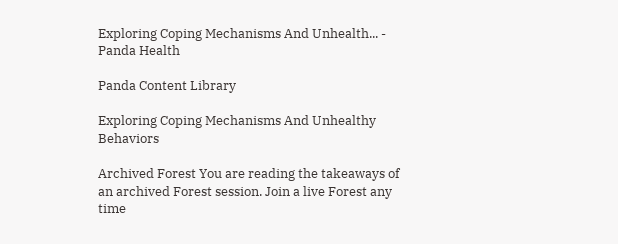Exploring Coping Mechanisms And Unhealth... - Panda Health

Panda Content Library

Exploring Coping Mechanisms And Unhealthy Behaviors

Archived Forest You are reading the takeaways of an archived Forest session. Join a live Forest any time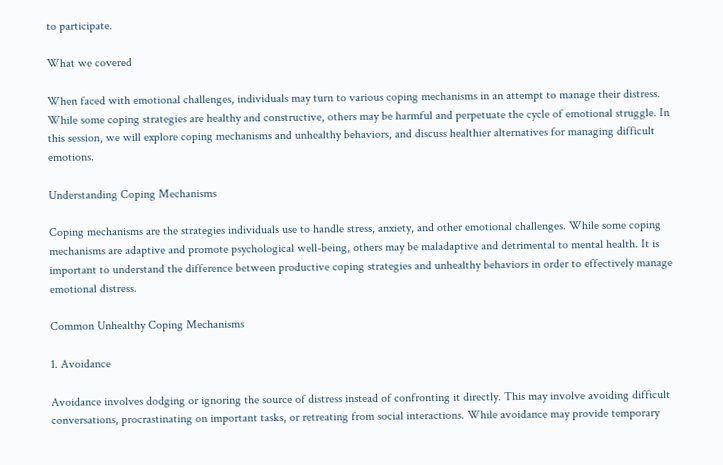to participate.

What we covered

When faced with emotional challenges, individuals may turn to various coping mechanisms in an attempt to manage their distress. While some coping strategies are healthy and constructive, others may be harmful and perpetuate the cycle of emotional struggle. In this session, we will explore coping mechanisms and unhealthy behaviors, and discuss healthier alternatives for managing difficult emotions.

Understanding Coping Mechanisms

Coping mechanisms are the strategies individuals use to handle stress, anxiety, and other emotional challenges. While some coping mechanisms are adaptive and promote psychological well-being, others may be maladaptive and detrimental to mental health. It is important to understand the difference between productive coping strategies and unhealthy behaviors in order to effectively manage emotional distress.

Common Unhealthy Coping Mechanisms

1. Avoidance

Avoidance involves dodging or ignoring the source of distress instead of confronting it directly. This may involve avoiding difficult conversations, procrastinating on important tasks, or retreating from social interactions. While avoidance may provide temporary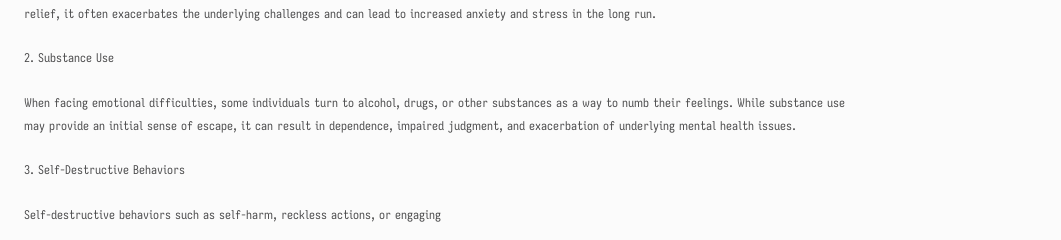relief, it often exacerbates the underlying challenges and can lead to increased anxiety and stress in the long run.

2. Substance Use

When facing emotional difficulties, some individuals turn to alcohol, drugs, or other substances as a way to numb their feelings. While substance use may provide an initial sense of escape, it can result in dependence, impaired judgment, and exacerbation of underlying mental health issues.

3. Self-Destructive Behaviors

Self-destructive behaviors such as self-harm, reckless actions, or engaging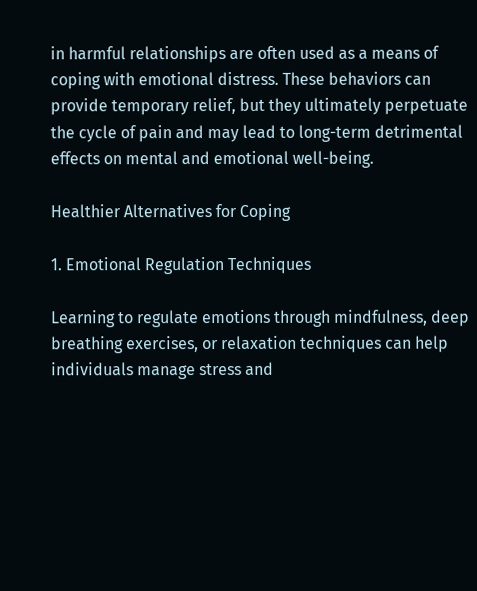in harmful relationships are often used as a means of coping with emotional distress. These behaviors can provide temporary relief, but they ultimately perpetuate the cycle of pain and may lead to long-term detrimental effects on mental and emotional well-being.

Healthier Alternatives for Coping

1. Emotional Regulation Techniques

Learning to regulate emotions through mindfulness, deep breathing exercises, or relaxation techniques can help individuals manage stress and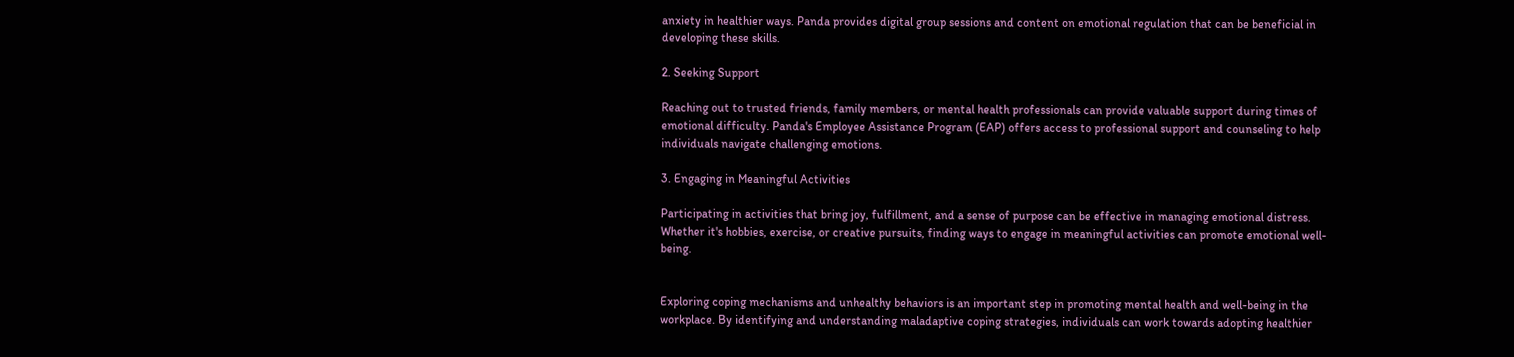anxiety in healthier ways. Panda provides digital group sessions and content on emotional regulation that can be beneficial in developing these skills.

2. Seeking Support

Reaching out to trusted friends, family members, or mental health professionals can provide valuable support during times of emotional difficulty. Panda's Employee Assistance Program (EAP) offers access to professional support and counseling to help individuals navigate challenging emotions.

3. Engaging in Meaningful Activities

Participating in activities that bring joy, fulfillment, and a sense of purpose can be effective in managing emotional distress. Whether it's hobbies, exercise, or creative pursuits, finding ways to engage in meaningful activities can promote emotional well-being.


Exploring coping mechanisms and unhealthy behaviors is an important step in promoting mental health and well-being in the workplace. By identifying and understanding maladaptive coping strategies, individuals can work towards adopting healthier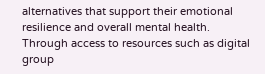alternatives that support their emotional resilience and overall mental health. Through access to resources such as digital group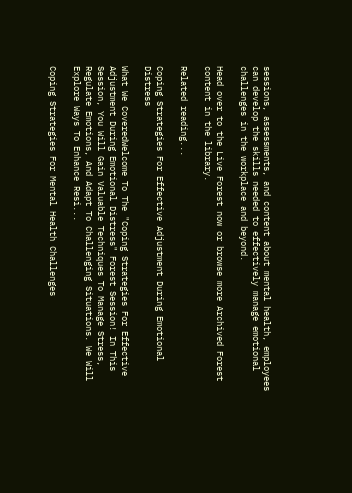sessions, assessments, and content about mental health, employees can develop the skills needed to effectively manage emotional challenges in the workplace and beyond.

Head over to the Live Forest now or browse more Archived Forest content in the library.

Related reading...

Coping Strategies For Effective Adjustment During Emotional Distress

What We CoveredWelcome To The "Coping Strategies For Effective Adjustment During Emotional Distress" Forest Session! In This Session, You Will Gain Valuable Techniques To Manage Stress, Regulate Emotions, And Adapt To Challenging Situations. We Will Explore Ways To Enhance Resi...

Coping Strategies For Mental Health Challenges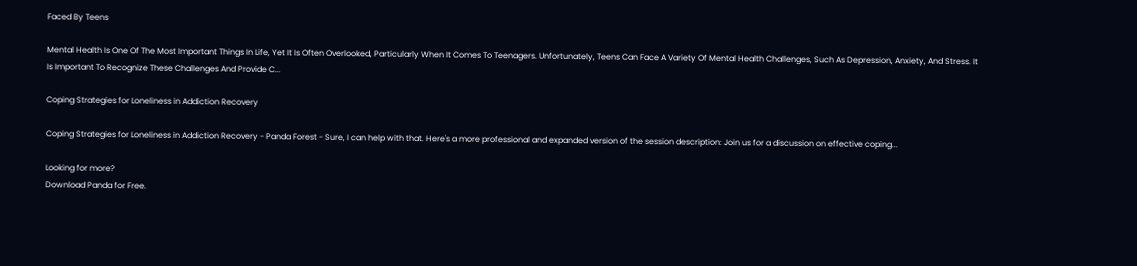Faced By Teens

Mental Health Is One Of The Most Important Things In Life, Yet It Is Often Overlooked, Particularly When It Comes To Teenagers. Unfortunately, Teens Can Face A Variety Of Mental Health Challenges, Such As Depression, Anxiety, And Stress. It Is Important To Recognize These Challenges And Provide C...

Coping Strategies for Loneliness in Addiction Recovery

Coping Strategies for Loneliness in Addiction Recovery - Panda Forest - Sure, I can help with that. Here's a more professional and expanded version of the session description: Join us for a discussion on effective coping...

Looking for more?
Download Panda for Free.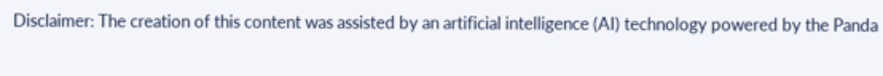Disclaimer: The creation of this content was assisted by an artificial intelligence (AI) technology powered by the Panda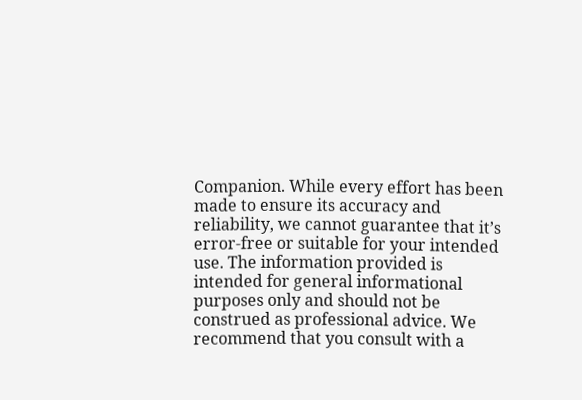Companion. While every effort has been made to ensure its accuracy and reliability, we cannot guarantee that it’s error-free or suitable for your intended use. The information provided is intended for general informational purposes only and should not be construed as professional advice. We recommend that you consult with a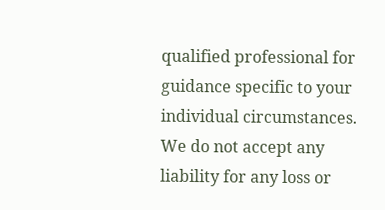qualified professional for guidance specific to your individual circumstances. We do not accept any liability for any loss or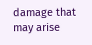damage that may arise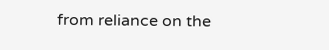from reliance on the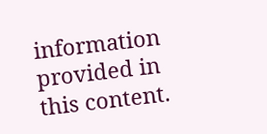information provided in this content.